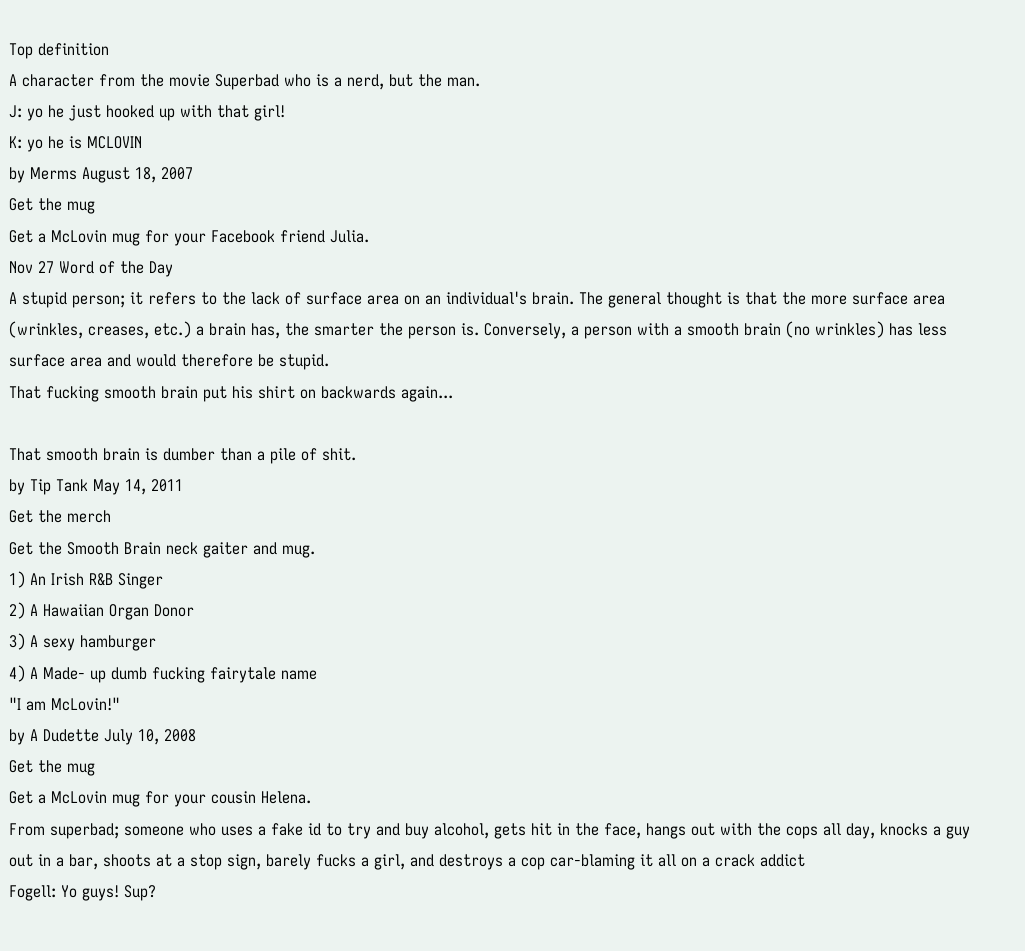Top definition
A character from the movie Superbad who is a nerd, but the man.
J: yo he just hooked up with that girl!
K: yo he is MCLOVIN
by Merms August 18, 2007
Get the mug
Get a McLovin mug for your Facebook friend Julia.
Nov 27 Word of the Day
A stupid person; it refers to the lack of surface area on an individual's brain. The general thought is that the more surface area (wrinkles, creases, etc.) a brain has, the smarter the person is. Conversely, a person with a smooth brain (no wrinkles) has less surface area and would therefore be stupid.
That fucking smooth brain put his shirt on backwards again...

That smooth brain is dumber than a pile of shit.
by Tip Tank May 14, 2011
Get the merch
Get the Smooth Brain neck gaiter and mug.
1) An Irish R&B Singer
2) A Hawaiian Organ Donor
3) A sexy hamburger
4) A Made- up dumb fucking fairytale name
"I am McLovin!"
by A Dudette July 10, 2008
Get the mug
Get a McLovin mug for your cousin Helena.
From superbad; someone who uses a fake id to try and buy alcohol, gets hit in the face, hangs out with the cops all day, knocks a guy out in a bar, shoots at a stop sign, barely fucks a girl, and destroys a cop car-blaming it all on a crack addict
Fogell: Yo guys! Sup?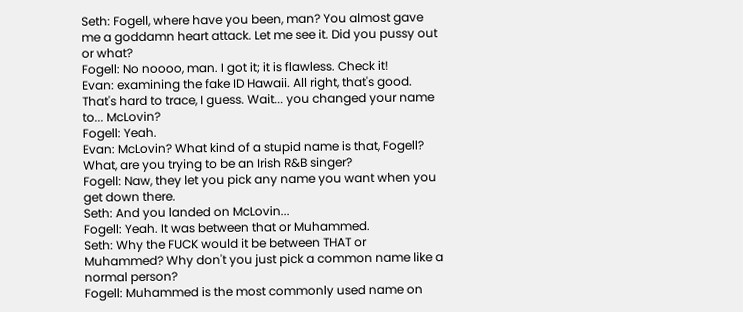Seth: Fogell, where have you been, man? You almost gave me a goddamn heart attack. Let me see it. Did you pussy out or what?
Fogell: No noooo, man. I got it; it is flawless. Check it!
Evan: examining the fake ID Hawaii. All right, that's good. That's hard to trace, I guess. Wait... you changed your name to... McLovin?
Fogell: Yeah.
Evan: McLovin? What kind of a stupid name is that, Fogell? What, are you trying to be an Irish R&B singer?
Fogell: Naw, they let you pick any name you want when you get down there.
Seth: And you landed on McLovin...
Fogell: Yeah. It was between that or Muhammed.
Seth: Why the FUCK would it be between THAT or Muhammed? Why don't you just pick a common name like a normal person?
Fogell: Muhammed is the most commonly used name on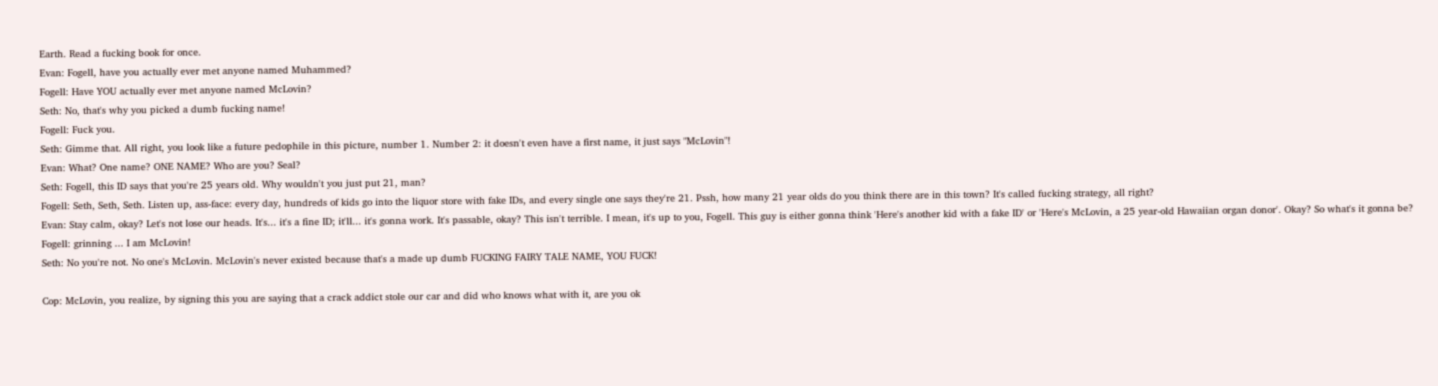Earth. Read a fucking book for once.
Evan: Fogell, have you actually ever met anyone named Muhammed?
Fogell: Have YOU actually ever met anyone named McLovin?
Seth: No, that's why you picked a dumb fucking name!
Fogell: Fuck you.
Seth: Gimme that. All right, you look like a future pedophile in this picture, number 1. Number 2: it doesn't even have a first name, it just says "McLovin"!
Evan: What? One name? ONE NAME? Who are you? Seal?
Seth: Fogell, this ID says that you're 25 years old. Why wouldn't you just put 21, man?
Fogell: Seth, Seth, Seth. Listen up, ass-face: every day, hundreds of kids go into the liquor store with fake IDs, and every single one says they're 21. Pssh, how many 21 year olds do you think there are in this town? It's called fucking strategy, all right?
Evan: Stay calm, okay? Let's not lose our heads. It's... it's a fine ID; it'll... it's gonna work. It's passable, okay? This isn't terrible. I mean, it's up to you, Fogell. This guy is either gonna think 'Here's another kid with a fake ID' or 'Here's McLovin, a 25 year-old Hawaiian organ donor'. Okay? So what's it gonna be?
Fogell: grinning ... I am McLovin!
Seth: No you're not. No one's McLovin. McLovin's never existed because that's a made up dumb FUCKING FAIRY TALE NAME, YOU FUCK!

Cop: McLovin, you realize, by signing this you are saying that a crack addict stole our car and did who knows what with it, are you ok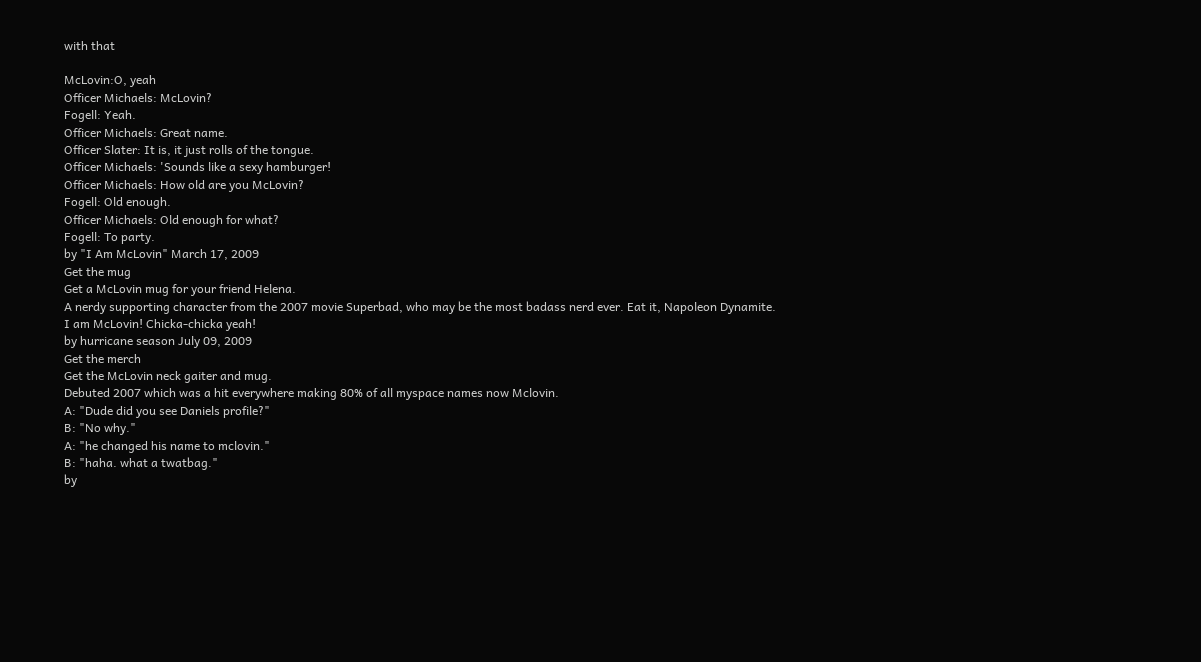with that

McLovin:O, yeah
Officer Michaels: McLovin?
Fogell: Yeah.
Officer Michaels: Great name.
Officer Slater: It is, it just rolls of the tongue.
Officer Michaels: 'Sounds like a sexy hamburger!
Officer Michaels: How old are you McLovin?
Fogell: Old enough.
Officer Michaels: Old enough for what?
Fogell: To party.
by "I Am McLovin" March 17, 2009
Get the mug
Get a McLovin mug for your friend Helena.
A nerdy supporting character from the 2007 movie Superbad, who may be the most badass nerd ever. Eat it, Napoleon Dynamite.
I am McLovin! Chicka-chicka yeah!
by hurricane season July 09, 2009
Get the merch
Get the McLovin neck gaiter and mug.
Debuted 2007 which was a hit everywhere making 80% of all myspace names now Mclovin.
A: "Dude did you see Daniels profile?"
B: "No why."
A: "he changed his name to mclovin."
B: "haha. what a twatbag."
by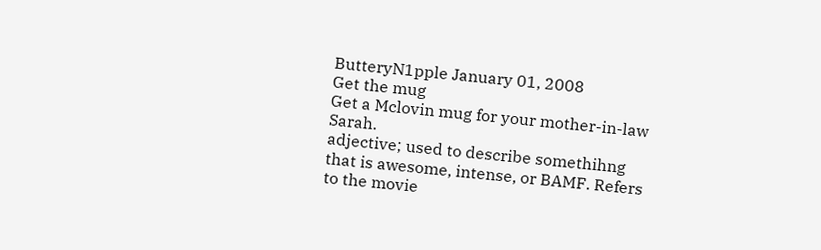ButteryN1pple January 01, 2008
Get the mug
Get a Mclovin mug for your mother-in-law Sarah.
adjective; used to describe somethihng that is awesome, intense, or BAMF. Refers to the movie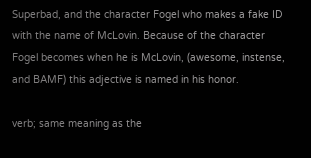Superbad, and the character Fogel who makes a fake ID with the name of McLovin. Because of the character Fogel becomes when he is McLovin, (awesome, instense, and BAMF) this adjective is named in his honor.

verb; same meaning as the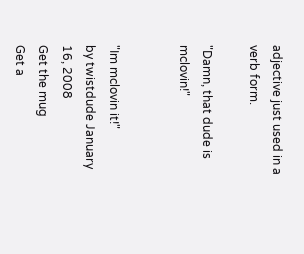adjective just used in a verb form.

"Damn, that dude is mclovin!"


"Im mclovin it!"
by twistdude January 16, 2008
Get the mug
Get a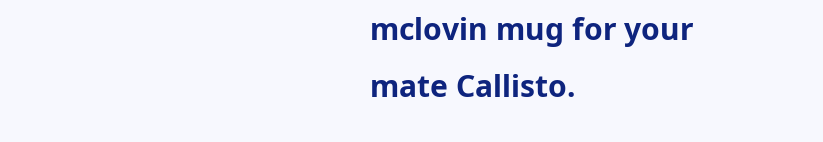mclovin mug for your mate Callisto.